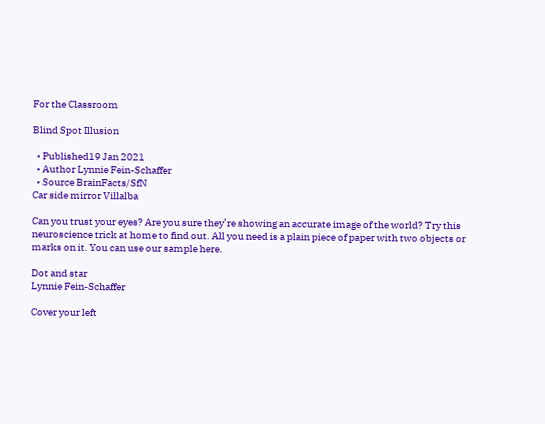For the Classroom

Blind Spot Illusion

  • Published19 Jan 2021
  • Author Lynnie Fein-Schaffer
  • Source BrainFacts/SfN
Car side mirror Villalba

Can you trust your eyes? Are you sure they’re showing an accurate image of the world? Try this neuroscience trick at home to find out. All you need is a plain piece of paper with two objects or marks on it. You can use our sample here.

Dot and star
Lynnie Fein-Schaffer

Cover your left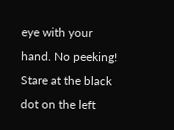eye with your hand. No peeking! Stare at the black dot on the left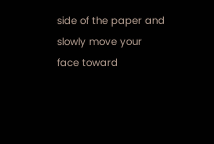side of the paper and slowly move your face toward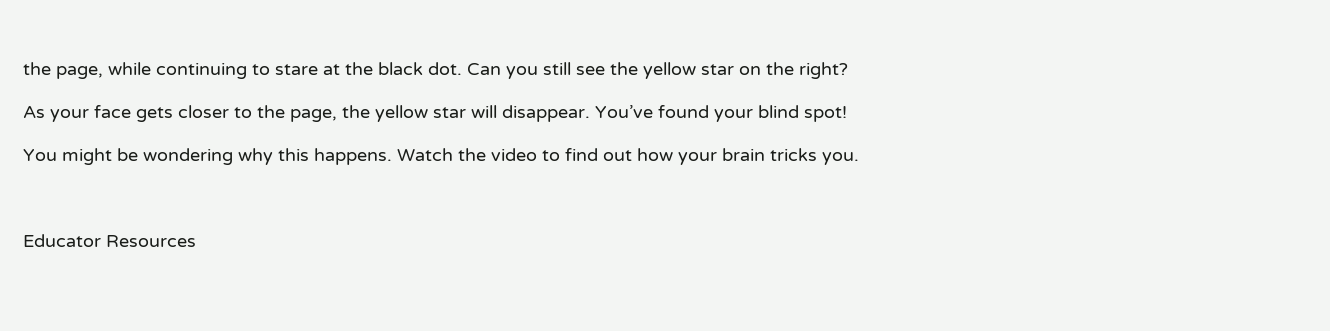the page, while continuing to stare at the black dot. Can you still see the yellow star on the right?

As your face gets closer to the page, the yellow star will disappear. You’ve found your blind spot!

You might be wondering why this happens. Watch the video to find out how your brain tricks you.



Educator Resources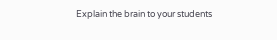Explain the brain to your students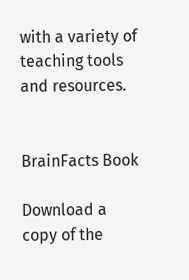with a variety of teaching tools and resources.


BrainFacts Book

Download a copy of the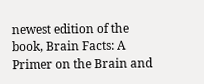newest edition of the book, Brain Facts: A Primer on the Brain and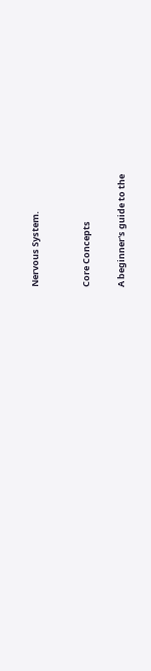Nervous System.


Core Concepts

A beginner's guide to the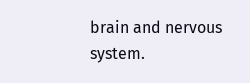brain and nervous system.